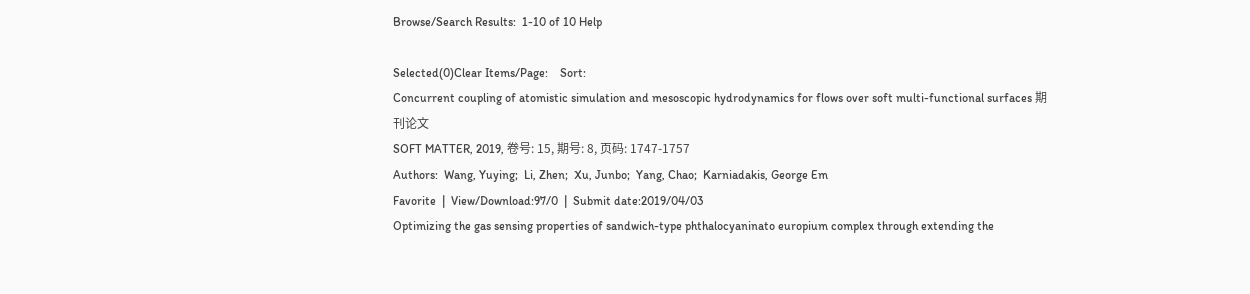Browse/Search Results:  1-10 of 10 Help

Selected(0)Clear Items/Page:    Sort:
Concurrent coupling of atomistic simulation and mesoscopic hydrodynamics for flows over soft multi-functional surfaces 期刊论文
SOFT MATTER, 2019, 卷号: 15, 期号: 8, 页码: 1747-1757
Authors:  Wang, Yuying;  Li, Zhen;  Xu, Junbo;  Yang, Chao;  Karniadakis, George Em
Favorite  |  View/Download:97/0  |  Submit date:2019/04/03
Optimizing the gas sensing properties of sandwich-type phthalocyaninato europium complex through extending the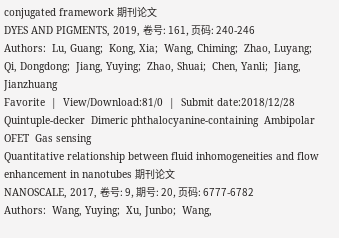conjugated framework 期刊论文
DYES AND PIGMENTS, 2019, 卷号: 161, 页码: 240-246
Authors:  Lu, Guang;  Kong, Xia;  Wang, Chiming;  Zhao, Luyang;  Qi, Dongdong;  Jiang, Yuying;  Zhao, Shuai;  Chen, Yanli;  Jiang, Jianzhuang
Favorite  |  View/Download:81/0  |  Submit date:2018/12/28
Quintuple-decker  Dimeric phthalocyanine-containing  Ambipolar  OFET  Gas sensing
Quantitative relationship between fluid inhomogeneities and flow enhancement in nanotubes 期刊论文
NANOSCALE, 2017, 卷号: 9, 期号: 20, 页码: 6777-6782
Authors:  Wang, Yuying;  Xu, Junbo;  Wang,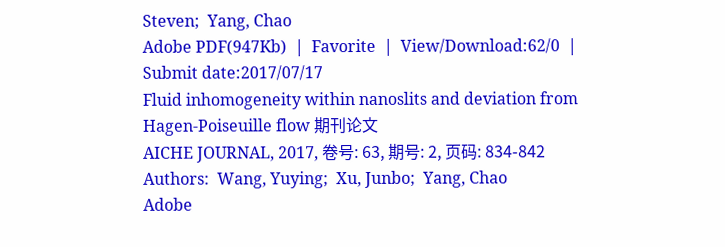Steven;  Yang, Chao
Adobe PDF(947Kb)  |  Favorite  |  View/Download:62/0  |  Submit date:2017/07/17
Fluid inhomogeneity within nanoslits and deviation from Hagen-Poiseuille flow 期刊论文
AICHE JOURNAL, 2017, 卷号: 63, 期号: 2, 页码: 834-842
Authors:  Wang, Yuying;  Xu, Junbo;  Yang, Chao
Adobe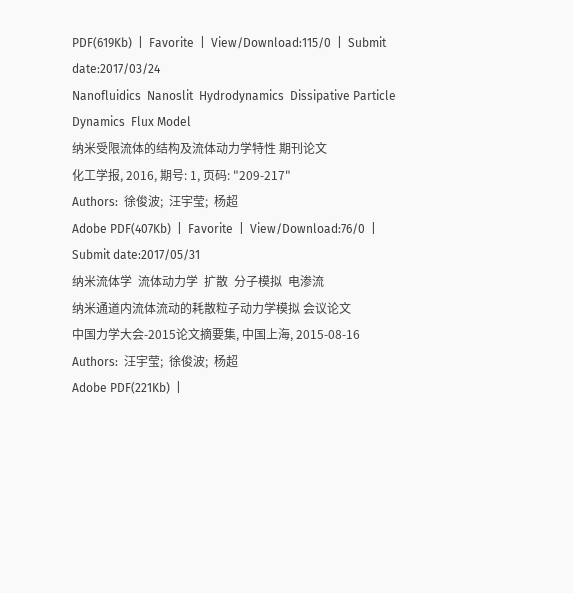PDF(619Kb)  |  Favorite  |  View/Download:115/0  |  Submit date:2017/03/24
Nanofluidics  Nanoslit  Hydrodynamics  Dissipative Particle Dynamics  Flux Model
纳米受限流体的结构及流体动力学特性 期刊论文
化工学报, 2016, 期号: 1, 页码: "209-217"
Authors:  徐俊波;  汪宇莹;  杨超
Adobe PDF(407Kb)  |  Favorite  |  View/Download:76/0  |  Submit date:2017/05/31
纳米流体学  流体动力学  扩散  分子模拟  电渗流
纳米通道内流体流动的耗散粒子动力学模拟 会议论文
中国力学大会-2015论文摘要集, 中国上海, 2015-08-16
Authors:  汪宇莹;  徐俊波;  杨超
Adobe PDF(221Kb)  |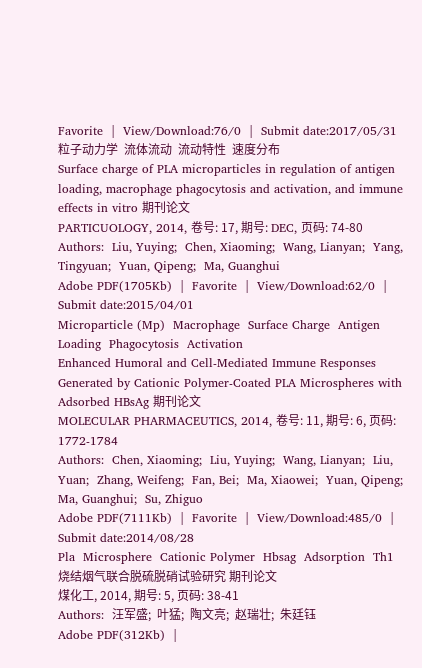Favorite  |  View/Download:76/0  |  Submit date:2017/05/31
粒子动力学  流体流动  流动特性  速度分布
Surface charge of PLA microparticles in regulation of antigen loading, macrophage phagocytosis and activation, and immune effects in vitro 期刊论文
PARTICUOLOGY, 2014, 卷号: 17, 期号: DEC, 页码: 74-80
Authors:  Liu, Yuying;  Chen, Xiaoming;  Wang, Lianyan;  Yang, Tingyuan;  Yuan, Qipeng;  Ma, Guanghui
Adobe PDF(1705Kb)  |  Favorite  |  View/Download:62/0  |  Submit date:2015/04/01
Microparticle (Mp)  Macrophage  Surface Charge  Antigen Loading  Phagocytosis  Activation
Enhanced Humoral and Cell-Mediated Immune Responses Generated by Cationic Polymer-Coated PLA Microspheres with Adsorbed HBsAg 期刊论文
MOLECULAR PHARMACEUTICS, 2014, 卷号: 11, 期号: 6, 页码: 1772-1784
Authors:  Chen, Xiaoming;  Liu, Yuying;  Wang, Lianyan;  Liu, Yuan;  Zhang, Weifeng;  Fan, Bei;  Ma, Xiaowei;  Yuan, Qipeng;  Ma, Guanghui;  Su, Zhiguo
Adobe PDF(7111Kb)  |  Favorite  |  View/Download:485/0  |  Submit date:2014/08/28
Pla  Microsphere  Cationic Polymer  Hbsag  Adsorption  Th1
烧结烟气联合脱硫脱硝试验研究 期刊论文
煤化工, 2014, 期号: 5, 页码: 38-41
Authors:  汪军盛;  叶猛;  陶文亮;  赵瑞壮;  朱廷钰
Adobe PDF(312Kb)  |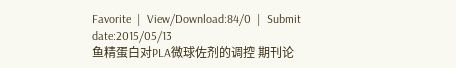Favorite  |  View/Download:84/0  |  Submit date:2015/05/13
鱼精蛋白对PLA微球佐剂的调控 期刊论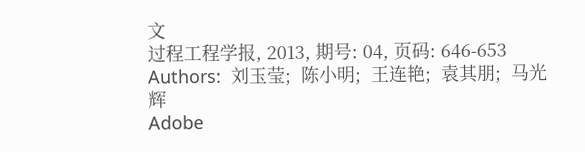文
过程工程学报, 2013, 期号: 04, 页码: 646-653
Authors:  刘玉莹;  陈小明;  王连艳;  袁其朋;  马光辉
Adobe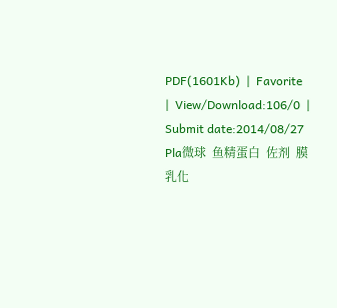PDF(1601Kb)  |  Favorite  |  View/Download:106/0  |  Submit date:2014/08/27
Pla微球  鱼精蛋白  佐剂  膜乳化